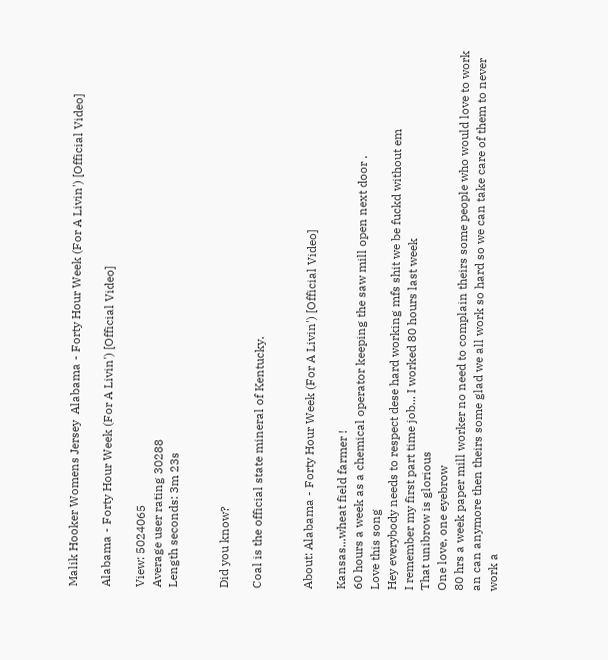Malik Hooker Womens Jersey  Alabama - Forty Hour Week (For A Livin') [Official Video]

Alabama - Forty Hour Week (For A Livin') [Official Video]

View: 5024065
Average user rating 30288
Length seconds: 3m 23s


Did you know?

Coal is the official state mineral of Kentucky.


About: Alabama - Forty Hour Week (For A Livin') [Official Video]

Kansas...wheat field farmer !
60 hours a week as a chemical operator keeping the saw mill open next door .
Love this song
Hey everybody needs to respect dese hard working mfs shit we be fuckd without em
I remember my first part time job... I worked 80 hours last week
That unibrow is glorious
One love, one eyebrow
80 hrs a week paper mill worker no need to complain theirs some people who would love to work an can anymore then theirs some glad we all work so hard so we can take care of them to never work a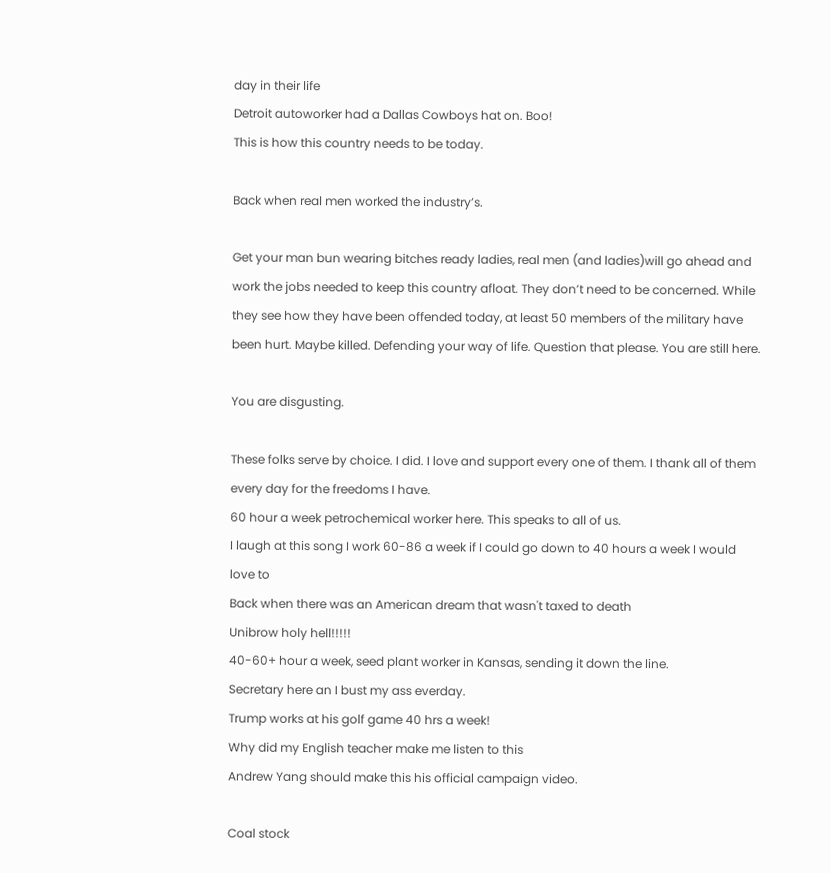day in their life
Detroit autoworker had a Dallas Cowboys hat on. Boo!
This is how this country needs to be today.

Back when real men worked the industry’s.

Get your man bun wearing bitches ready ladies, real men (and ladies)will go ahead and work the jobs needed to keep this country afloat. They don’t need to be concerned. While they see how they have been offended today, at least 50 members of the military have been hurt. Maybe killed. Defending your way of life. Question that please. You are still here.

You are disgusting.

These folks serve by choice. I did. I love and support every one of them. I thank all of them every day for the freedoms I have.
60 hour a week petrochemical worker here. This speaks to all of us.
I laugh at this song I work 60-86 a week if I could go down to 40 hours a week I would love to
Back when there was an American dream that wasn't taxed to death
Unibrow holy hell!!!!!
40-60+ hour a week, seed plant worker in Kansas, sending it down the line.
Secretary here an I bust my ass everday.
Trump works at his golf game 40 hrs a week!
Why did my English teacher make me listen to this
Andrew Yang should make this his official campaign video.

Coal stock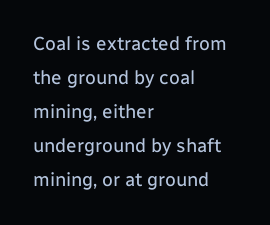Coal is extracted from the ground by coal mining, either underground by shaft mining, or at ground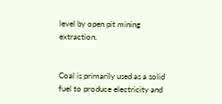level by open pit mining extraction.


Coal is primarily used as a solid fuel to produce electricity and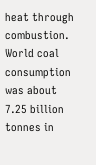heat through combustion. World coal consumption was about 7.25 billion tonnes in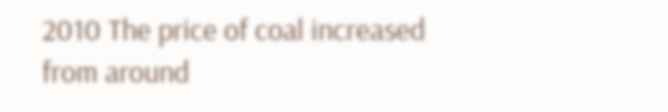2010 The price of coal increased from around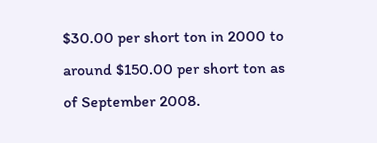$30.00 per short ton in 2000 to around $150.00 per short ton as of September 2008.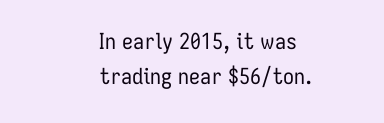In early 2015, it was trading near $56/ton.